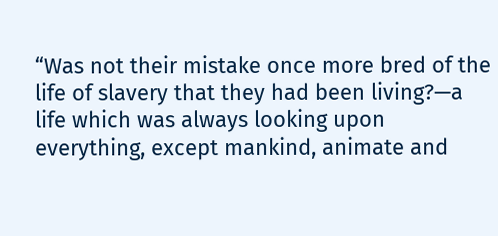“Was not their mistake once more bred of the life of slavery that they had been living?—a life which was always looking upon everything, except mankind, animate and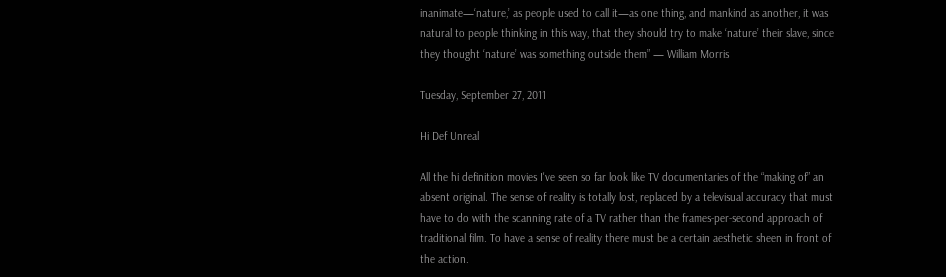inanimate—‘nature,’ as people used to call it—as one thing, and mankind as another, it was natural to people thinking in this way, that they should try to make ‘nature’ their slave, since they thought ‘nature’ was something outside them” — William Morris

Tuesday, September 27, 2011

Hi Def Unreal

All the hi definition movies I've seen so far look like TV documentaries of the “making of” an absent original. The sense of reality is totally lost, replaced by a televisual accuracy that must have to do with the scanning rate of a TV rather than the frames-per-second approach of traditional film. To have a sense of reality there must be a certain aesthetic sheen in front of the action.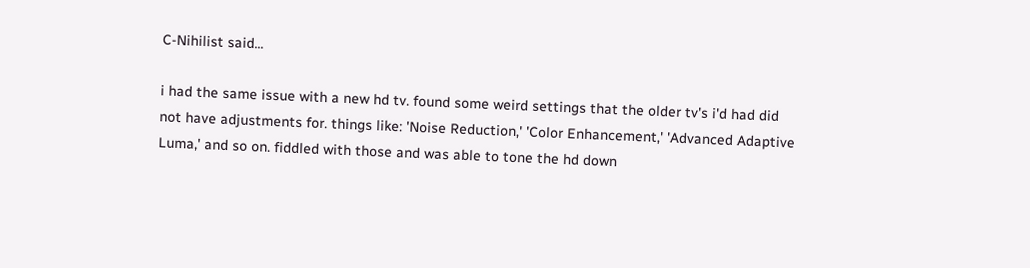C-Nihilist said...

i had the same issue with a new hd tv. found some weird settings that the older tv's i'd had did not have adjustments for. things like: 'Noise Reduction,' 'Color Enhancement,' 'Advanced Adaptive Luma,' and so on. fiddled with those and was able to tone the hd down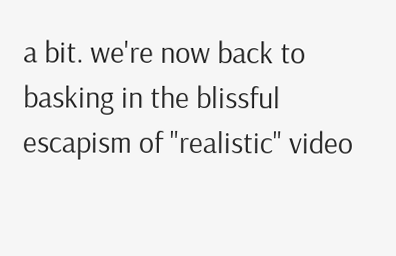a bit. we're now back to basking in the blissful escapism of "realistic" video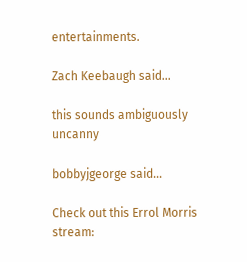entertainments.

Zach Keebaugh said...

this sounds ambiguously uncanny

bobbyjgeorge said...

Check out this Errol Morris stream: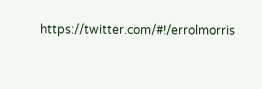https://twitter.com/#!/errolmorris